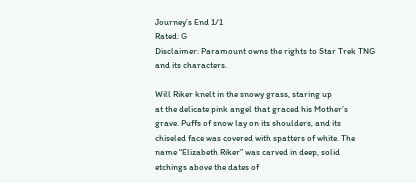Journey’s End 1/1
Rated: G
Disclaimer: Paramount owns the rights to Star Trek TNG
and its characters.

Will Riker knelt in the snowy grass, staring up
at the delicate pink angel that graced his Mother’s
grave. Puffs of snow lay on its shoulders, and its
chiseled face was covered with spatters of white. The
name “Elizabeth Riker” was carved in deep, solid
etchings above the dates of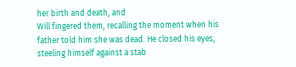her birth and death, and
Will fingered them, recalling the moment when his
father told him she was dead. He closed his eyes,
steeling himself against a stab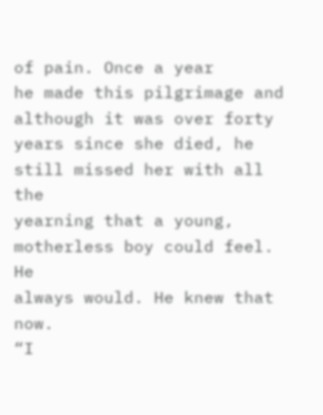of pain. Once a year
he made this pilgrimage and although it was over forty
years since she died, he still missed her with all the
yearning that a young, motherless boy could feel. He
always would. He knew that now.
“I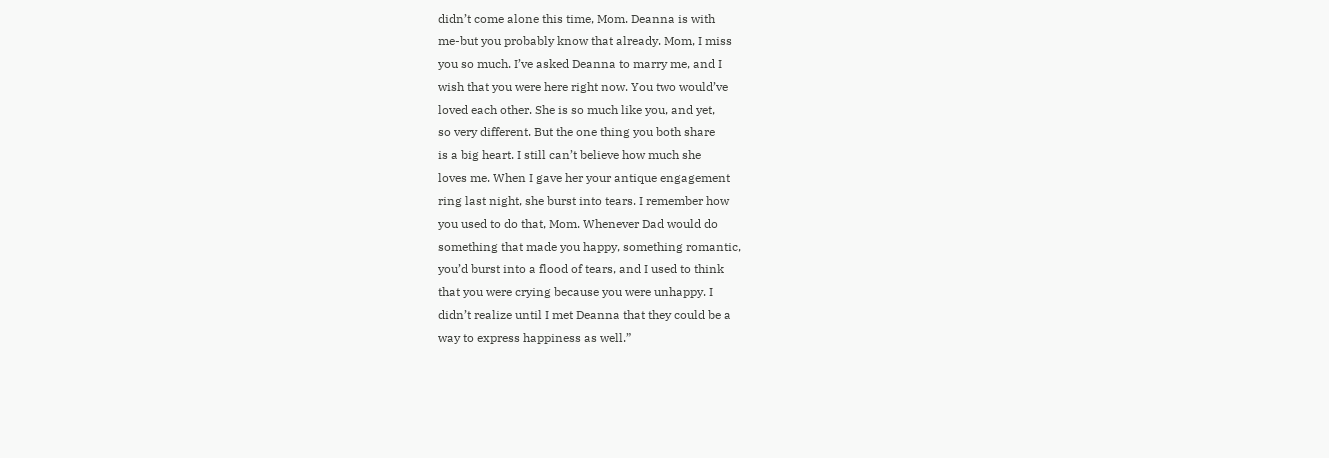didn’t come alone this time, Mom. Deanna is with
me-but you probably know that already. Mom, I miss
you so much. I’ve asked Deanna to marry me, and I
wish that you were here right now. You two would’ve
loved each other. She is so much like you, and yet,
so very different. But the one thing you both share
is a big heart. I still can’t believe how much she
loves me. When I gave her your antique engagement
ring last night, she burst into tears. I remember how
you used to do that, Mom. Whenever Dad would do
something that made you happy, something romantic,
you’d burst into a flood of tears, and I used to think
that you were crying because you were unhappy. I
didn’t realize until I met Deanna that they could be a
way to express happiness as well.”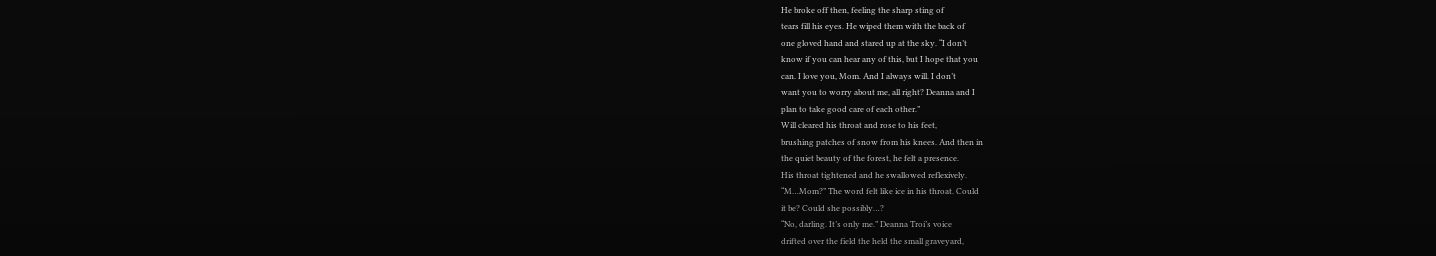He broke off then, feeling the sharp sting of
tears fill his eyes. He wiped them with the back of
one gloved hand and stared up at the sky. “I don’t
know if you can hear any of this, but I hope that you
can. I love you, Mom. And I always will. I don’t
want you to worry about me, all right? Deanna and I
plan to take good care of each other.”
Will cleared his throat and rose to his feet,
brushing patches of snow from his knees. And then in
the quiet beauty of the forest, he felt a presence.
His throat tightened and he swallowed reflexively.
“M…Mom?” The word felt like ice in his throat. Could
it be? Could she possibly…?
“No, darling. It’s only me.” Deanna Troi’s voice
drifted over the field the held the small graveyard,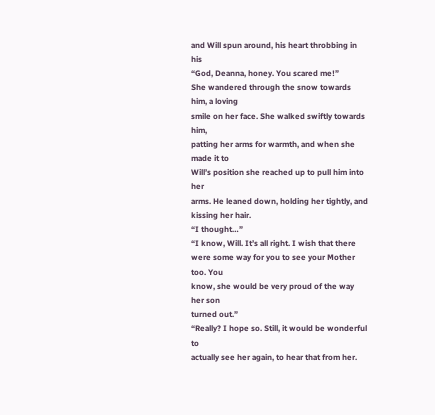and Will spun around, his heart throbbing in his
“God, Deanna, honey. You scared me!”
She wandered through the snow towards him, a loving
smile on her face. She walked swiftly towards him,
patting her arms for warmth, and when she made it to
Will’s position she reached up to pull him into her
arms. He leaned down, holding her tightly, and
kissing her hair.
“I thought…”
“I know, Will. It’s all right. I wish that there
were some way for you to see your Mother too. You
know, she would be very proud of the way her son
turned out.”
“Really? I hope so. Still, it would be wonderful to
actually see her again, to hear that from her.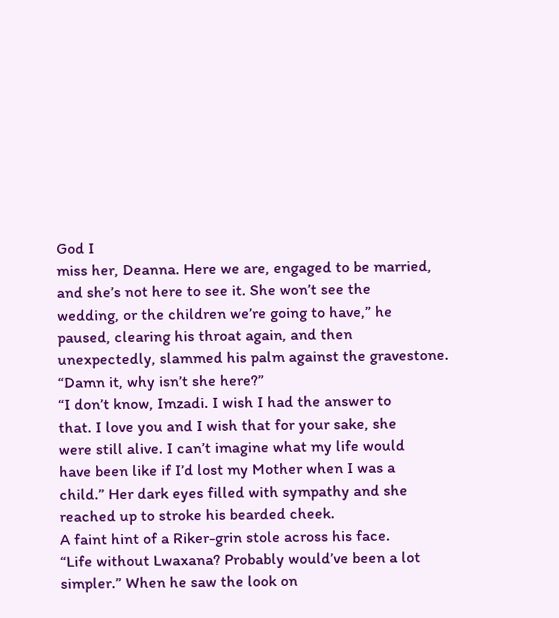God I
miss her, Deanna. Here we are, engaged to be married,
and she’s not here to see it. She won’t see the
wedding, or the children we’re going to have,” he
paused, clearing his throat again, and then
unexpectedly, slammed his palm against the gravestone.
“Damn it, why isn’t she here?”
“I don’t know, Imzadi. I wish I had the answer to
that. I love you and I wish that for your sake, she
were still alive. I can’t imagine what my life would
have been like if I’d lost my Mother when I was a
child.” Her dark eyes filled with sympathy and she
reached up to stroke his bearded cheek.
A faint hint of a Riker-grin stole across his face.
“Life without Lwaxana? Probably would’ve been a lot
simpler.” When he saw the look on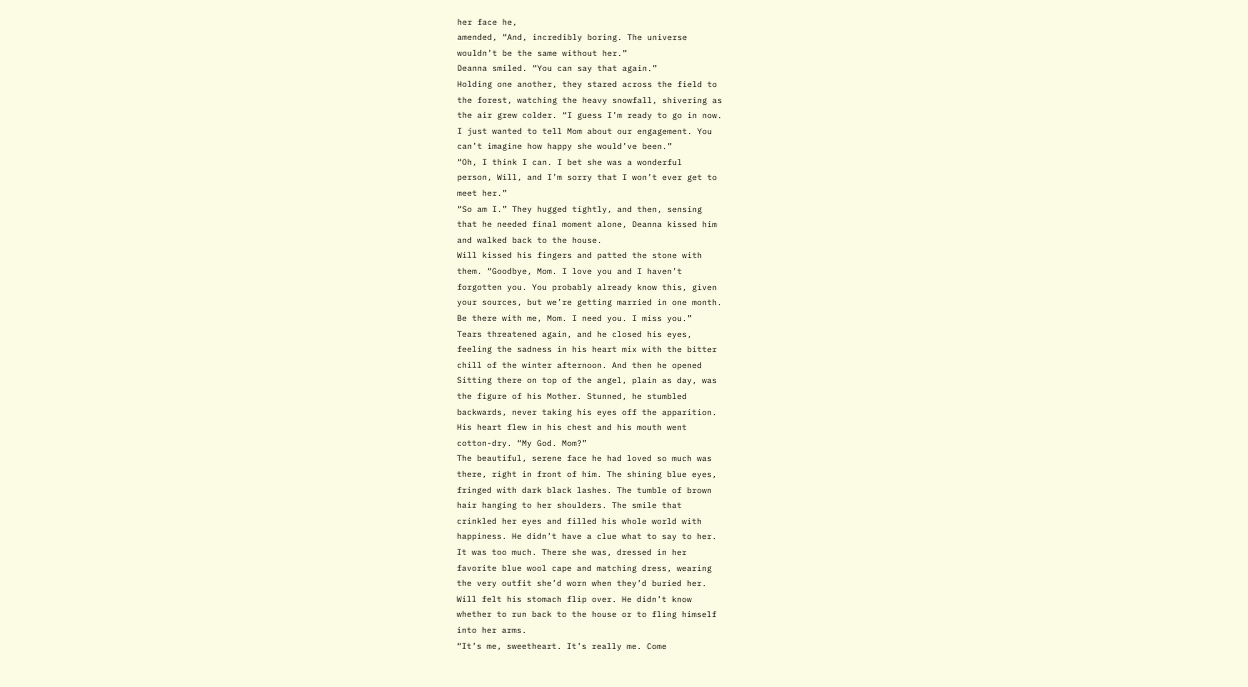her face he,
amended, “And, incredibly boring. The universe
wouldn’t be the same without her.”
Deanna smiled. “You can say that again.”
Holding one another, they stared across the field to
the forest, watching the heavy snowfall, shivering as
the air grew colder. “I guess I’m ready to go in now.
I just wanted to tell Mom about our engagement. You
can’t imagine how happy she would’ve been.”
“Oh, I think I can. I bet she was a wonderful
person, Will, and I’m sorry that I won’t ever get to
meet her.”
“So am I.” They hugged tightly, and then, sensing
that he needed final moment alone, Deanna kissed him
and walked back to the house.
Will kissed his fingers and patted the stone with
them. “Goodbye, Mom. I love you and I haven’t
forgotten you. You probably already know this, given
your sources, but we’re getting married in one month.
Be there with me, Mom. I need you. I miss you.”
Tears threatened again, and he closed his eyes,
feeling the sadness in his heart mix with the bitter
chill of the winter afternoon. And then he opened
Sitting there on top of the angel, plain as day, was
the figure of his Mother. Stunned, he stumbled
backwards, never taking his eyes off the apparition.
His heart flew in his chest and his mouth went
cotton-dry. “My God. Mom?”
The beautiful, serene face he had loved so much was
there, right in front of him. The shining blue eyes,
fringed with dark black lashes. The tumble of brown
hair hanging to her shoulders. The smile that
crinkled her eyes and filled his whole world with
happiness. He didn’t have a clue what to say to her.
It was too much. There she was, dressed in her
favorite blue wool cape and matching dress, wearing
the very outfit she’d worn when they’d buried her.
Will felt his stomach flip over. He didn’t know
whether to run back to the house or to fling himself
into her arms.
“It’s me, sweetheart. It’s really me. Come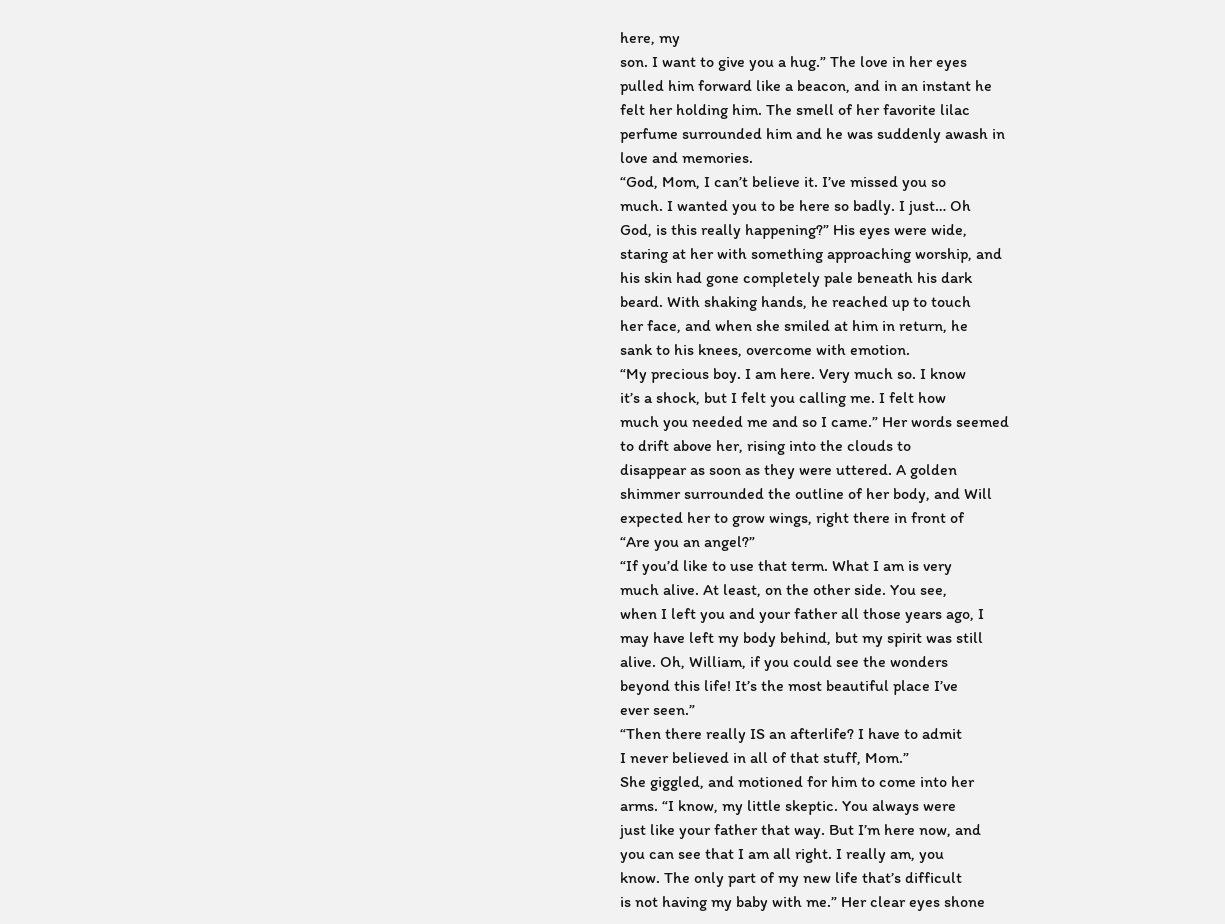here, my
son. I want to give you a hug.” The love in her eyes
pulled him forward like a beacon, and in an instant he
felt her holding him. The smell of her favorite lilac
perfume surrounded him and he was suddenly awash in
love and memories.
“God, Mom, I can’t believe it. I’ve missed you so
much. I wanted you to be here so badly. I just… Oh
God, is this really happening?” His eyes were wide,
staring at her with something approaching worship, and
his skin had gone completely pale beneath his dark
beard. With shaking hands, he reached up to touch
her face, and when she smiled at him in return, he
sank to his knees, overcome with emotion.
“My precious boy. I am here. Very much so. I know
it’s a shock, but I felt you calling me. I felt how
much you needed me and so I came.” Her words seemed
to drift above her, rising into the clouds to
disappear as soon as they were uttered. A golden
shimmer surrounded the outline of her body, and Will
expected her to grow wings, right there in front of
“Are you an angel?”
“If you’d like to use that term. What I am is very
much alive. At least, on the other side. You see,
when I left you and your father all those years ago, I
may have left my body behind, but my spirit was still
alive. Oh, William, if you could see the wonders
beyond this life! It’s the most beautiful place I’ve
ever seen.”
“Then there really IS an afterlife? I have to admit
I never believed in all of that stuff, Mom.”
She giggled, and motioned for him to come into her
arms. “I know, my little skeptic. You always were
just like your father that way. But I’m here now, and
you can see that I am all right. I really am, you
know. The only part of my new life that’s difficult
is not having my baby with me.” Her clear eyes shone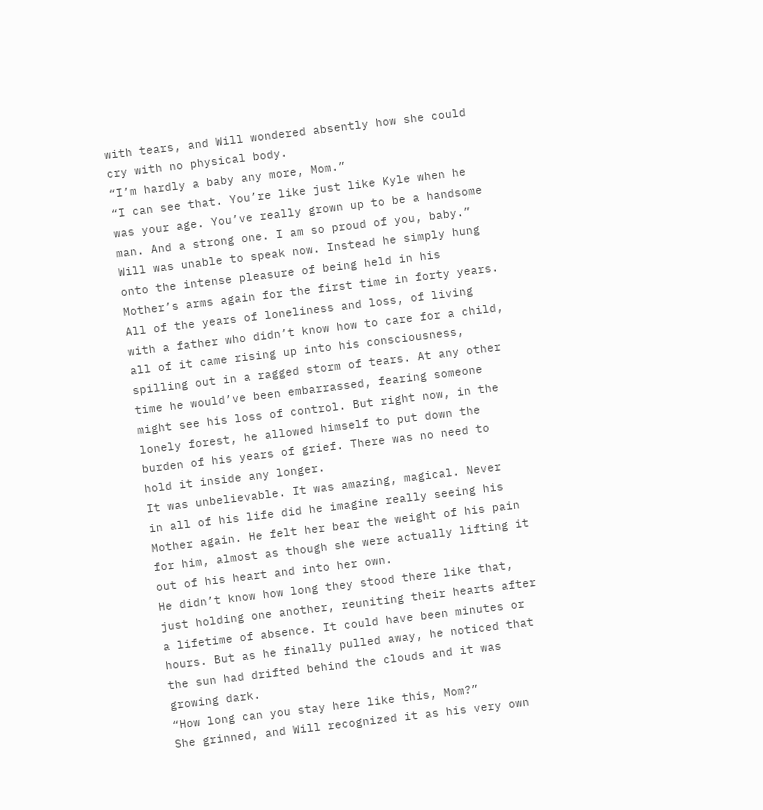with tears, and Will wondered absently how she could
cry with no physical body.
“I’m hardly a baby any more, Mom.”
“I can see that. You’re like just like Kyle when he
was your age. You’ve really grown up to be a handsome
man. And a strong one. I am so proud of you, baby.”
Will was unable to speak now. Instead he simply hung
onto the intense pleasure of being held in his
Mother’s arms again for the first time in forty years.
All of the years of loneliness and loss, of living
with a father who didn’t know how to care for a child,
all of it came rising up into his consciousness,
spilling out in a ragged storm of tears. At any other
time he would’ve been embarrassed, fearing someone
might see his loss of control. But right now, in the
lonely forest, he allowed himself to put down the
burden of his years of grief. There was no need to
hold it inside any longer.
It was unbelievable. It was amazing, magical. Never
in all of his life did he imagine really seeing his
Mother again. He felt her bear the weight of his pain
for him, almost as though she were actually lifting it
out of his heart and into her own.
He didn’t know how long they stood there like that,
just holding one another, reuniting their hearts after
a lifetime of absence. It could have been minutes or
hours. But as he finally pulled away, he noticed that
the sun had drifted behind the clouds and it was
growing dark.
“How long can you stay here like this, Mom?”
She grinned, and Will recognized it as his very own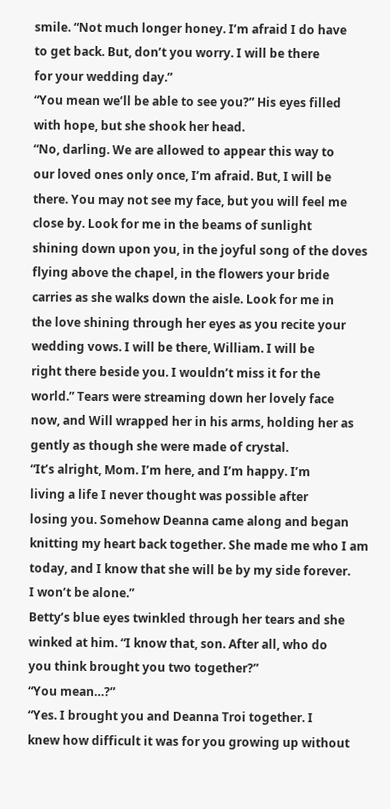smile. “Not much longer honey. I’m afraid I do have
to get back. But, don’t you worry. I will be there
for your wedding day.”
“You mean we’ll be able to see you?” His eyes filled
with hope, but she shook her head.
“No, darling. We are allowed to appear this way to
our loved ones only once, I’m afraid. But, I will be
there. You may not see my face, but you will feel me
close by. Look for me in the beams of sunlight
shining down upon you, in the joyful song of the doves
flying above the chapel, in the flowers your bride
carries as she walks down the aisle. Look for me in
the love shining through her eyes as you recite your
wedding vows. I will be there, William. I will be
right there beside you. I wouldn’t miss it for the
world.” Tears were streaming down her lovely face
now, and Will wrapped her in his arms, holding her as
gently as though she were made of crystal.
“It’s alright, Mom. I’m here, and I’m happy. I’m
living a life I never thought was possible after
losing you. Somehow Deanna came along and began
knitting my heart back together. She made me who I am
today, and I know that she will be by my side forever.
I won’t be alone.”
Betty’s blue eyes twinkled through her tears and she
winked at him. “I know that, son. After all, who do
you think brought you two together?”
“You mean…?”
“Yes. I brought you and Deanna Troi together. I
knew how difficult it was for you growing up without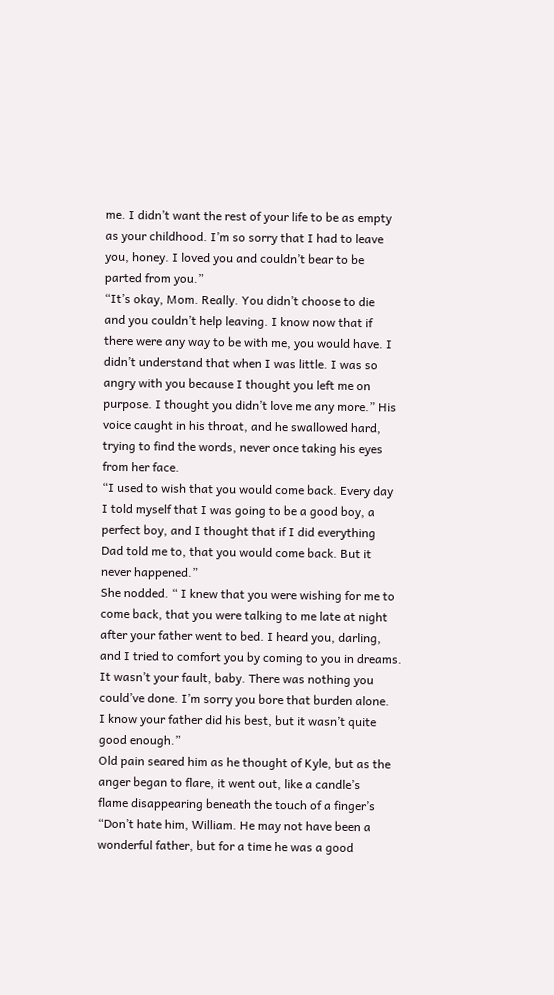me. I didn’t want the rest of your life to be as empty
as your childhood. I’m so sorry that I had to leave
you, honey. I loved you and couldn’t bear to be
parted from you.”
“It’s okay, Mom. Really. You didn’t choose to die
and you couldn’t help leaving. I know now that if
there were any way to be with me, you would have. I
didn’t understand that when I was little. I was so
angry with you because I thought you left me on
purpose. I thought you didn’t love me any more.” His
voice caught in his throat, and he swallowed hard,
trying to find the words, never once taking his eyes
from her face.
“I used to wish that you would come back. Every day
I told myself that I was going to be a good boy, a
perfect boy, and I thought that if I did everything
Dad told me to, that you would come back. But it
never happened.”
She nodded. “ I knew that you were wishing for me to
come back, that you were talking to me late at night
after your father went to bed. I heard you, darling,
and I tried to comfort you by coming to you in dreams.
It wasn’t your fault, baby. There was nothing you
could’ve done. I’m sorry you bore that burden alone.
I know your father did his best, but it wasn’t quite
good enough.”
Old pain seared him as he thought of Kyle, but as the
anger began to flare, it went out, like a candle’s
flame disappearing beneath the touch of a finger’s
“Don’t hate him, William. He may not have been a
wonderful father, but for a time he was a good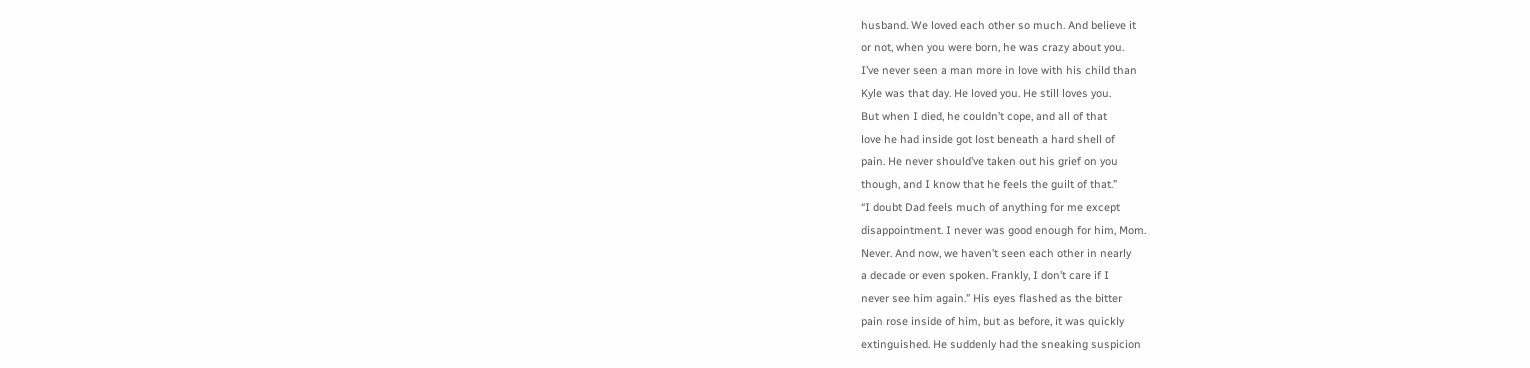husband. We loved each other so much. And believe it
or not, when you were born, he was crazy about you.
I’ve never seen a man more in love with his child than
Kyle was that day. He loved you. He still loves you.
But when I died, he couldn’t cope, and all of that
love he had inside got lost beneath a hard shell of
pain. He never should’ve taken out his grief on you
though, and I know that he feels the guilt of that.”
“I doubt Dad feels much of anything for me except
disappointment. I never was good enough for him, Mom.
Never. And now, we haven’t seen each other in nearly
a decade or even spoken. Frankly, I don’t care if I
never see him again.” His eyes flashed as the bitter
pain rose inside of him, but as before, it was quickly
extinguished. He suddenly had the sneaking suspicion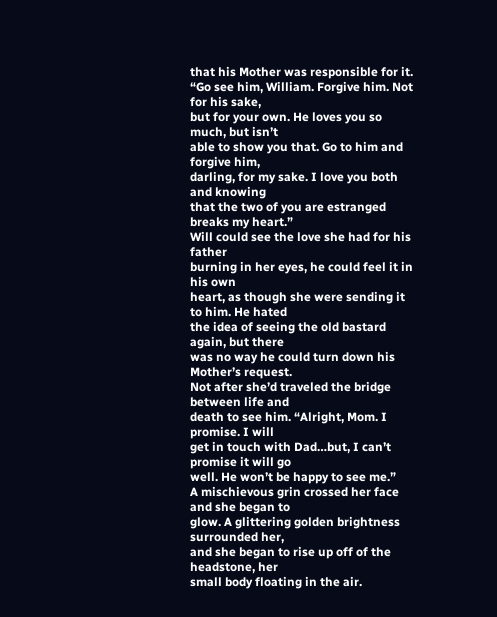that his Mother was responsible for it.
“Go see him, William. Forgive him. Not for his sake,
but for your own. He loves you so much, but isn’t
able to show you that. Go to him and forgive him,
darling, for my sake. I love you both and knowing
that the two of you are estranged breaks my heart.”
Will could see the love she had for his father
burning in her eyes, he could feel it in his own
heart, as though she were sending it to him. He hated
the idea of seeing the old bastard again, but there
was no way he could turn down his Mother’s request.
Not after she’d traveled the bridge between life and
death to see him. “Alright, Mom. I promise. I will
get in touch with Dad…but, I can’t promise it will go
well. He won’t be happy to see me.”
A mischievous grin crossed her face and she began to
glow. A glittering golden brightness surrounded her,
and she began to rise up off of the headstone, her
small body floating in the air.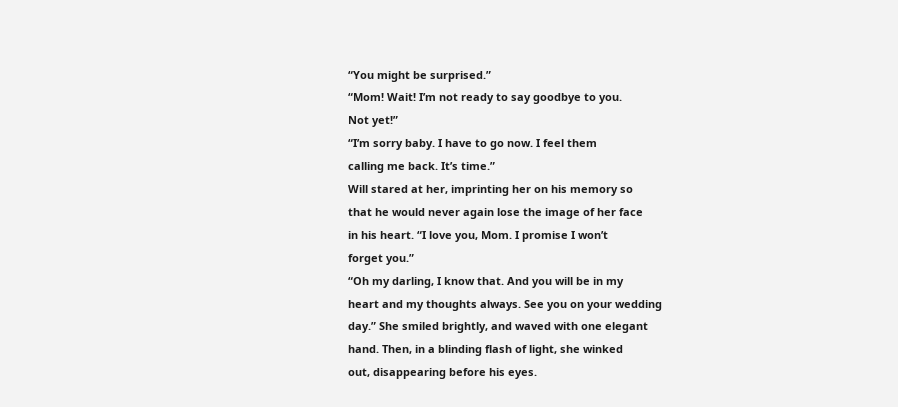“You might be surprised.”
“Mom! Wait! I’m not ready to say goodbye to you.
Not yet!”
“I’m sorry baby. I have to go now. I feel them
calling me back. It’s time.”
Will stared at her, imprinting her on his memory so
that he would never again lose the image of her face
in his heart. “I love you, Mom. I promise I won’t
forget you.”
“Oh my darling, I know that. And you will be in my
heart and my thoughts always. See you on your wedding
day.” She smiled brightly, and waved with one elegant
hand. Then, in a blinding flash of light, she winked
out, disappearing before his eyes.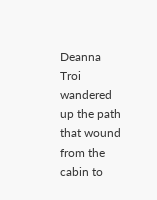Deanna Troi wandered up the path that wound from the
cabin to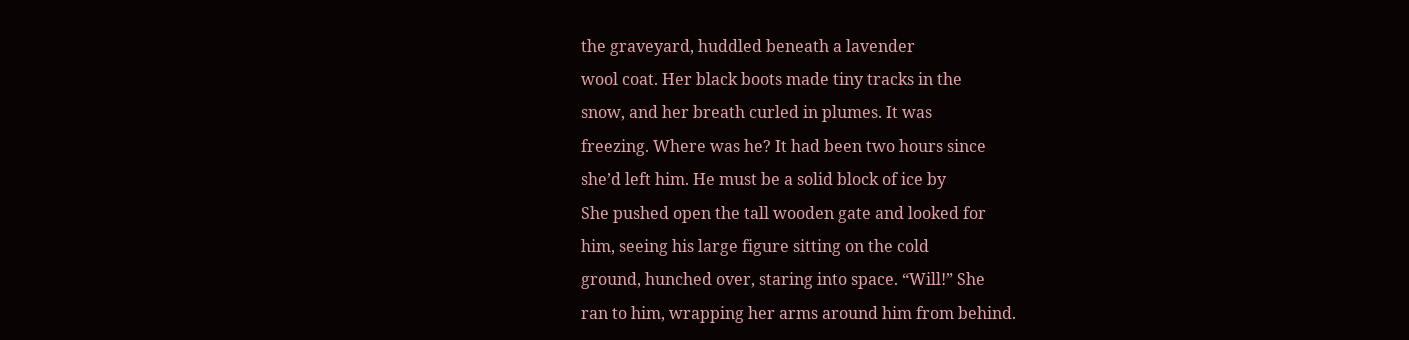the graveyard, huddled beneath a lavender
wool coat. Her black boots made tiny tracks in the
snow, and her breath curled in plumes. It was
freezing. Where was he? It had been two hours since
she’d left him. He must be a solid block of ice by
She pushed open the tall wooden gate and looked for
him, seeing his large figure sitting on the cold
ground, hunched over, staring into space. “Will!” She
ran to him, wrapping her arms around him from behind.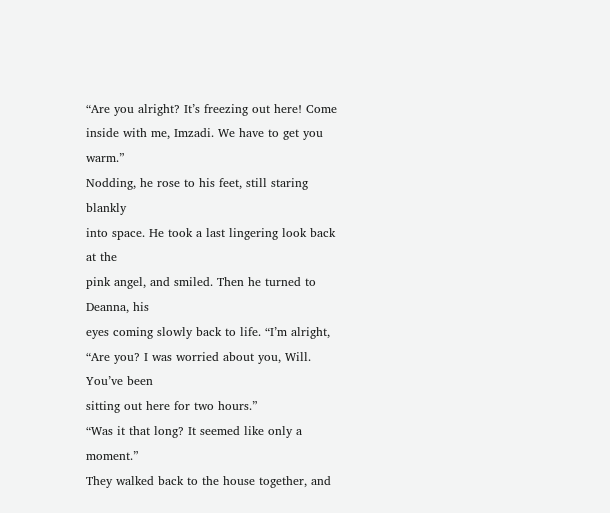“Are you alright? It’s freezing out here! Come
inside with me, Imzadi. We have to get you warm.”
Nodding, he rose to his feet, still staring blankly
into space. He took a last lingering look back at the
pink angel, and smiled. Then he turned to Deanna, his
eyes coming slowly back to life. “I’m alright,
“Are you? I was worried about you, Will. You’ve been
sitting out here for two hours.”
“Was it that long? It seemed like only a moment.”
They walked back to the house together, and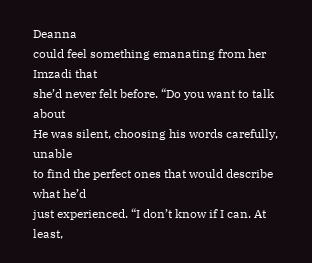Deanna
could feel something emanating from her Imzadi that
she’d never felt before. “Do you want to talk about
He was silent, choosing his words carefully, unable
to find the perfect ones that would describe what he’d
just experienced. “I don’t know if I can. At least,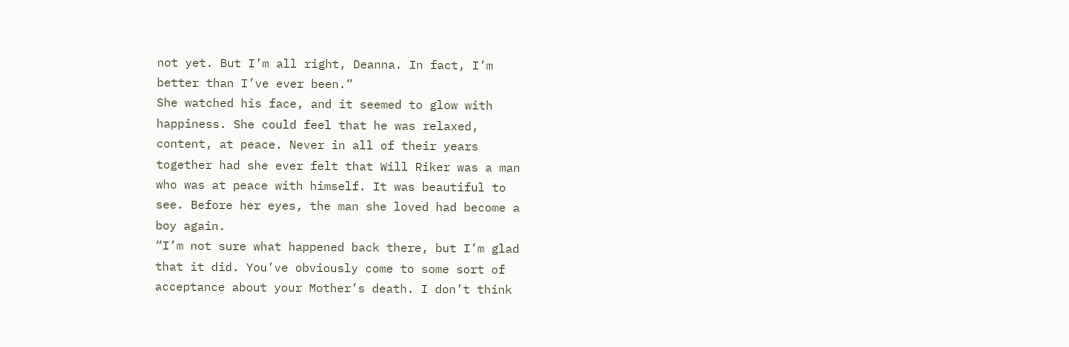not yet. But I’m all right, Deanna. In fact, I’m
better than I’ve ever been.”
She watched his face, and it seemed to glow with
happiness. She could feel that he was relaxed,
content, at peace. Never in all of their years
together had she ever felt that Will Riker was a man
who was at peace with himself. It was beautiful to
see. Before her eyes, the man she loved had become a
boy again.
“I’m not sure what happened back there, but I’m glad
that it did. You’ve obviously come to some sort of
acceptance about your Mother’s death. I don’t think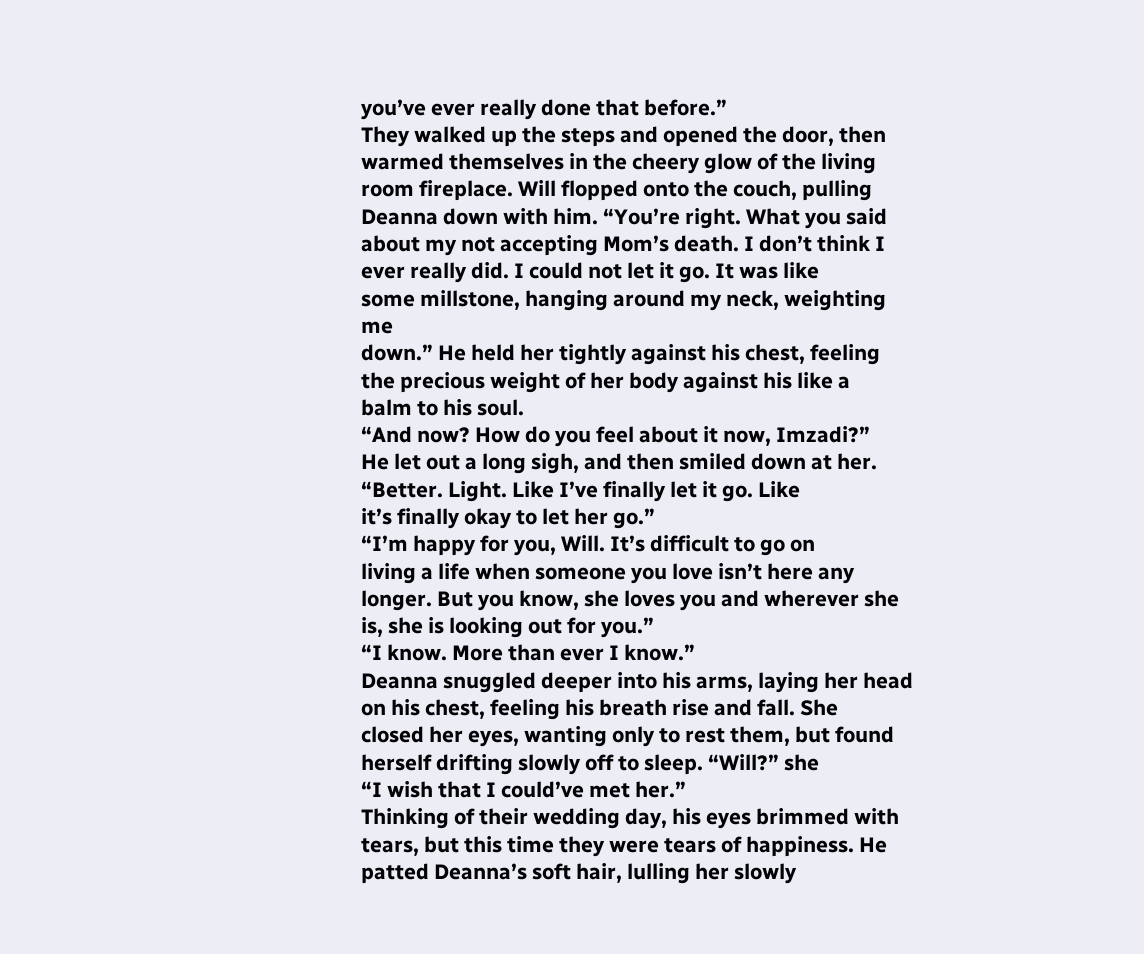you’ve ever really done that before.”
They walked up the steps and opened the door, then
warmed themselves in the cheery glow of the living
room fireplace. Will flopped onto the couch, pulling
Deanna down with him. “You’re right. What you said
about my not accepting Mom’s death. I don’t think I
ever really did. I could not let it go. It was like
some millstone, hanging around my neck, weighting me
down.” He held her tightly against his chest, feeling
the precious weight of her body against his like a
balm to his soul.
“And now? How do you feel about it now, Imzadi?”
He let out a long sigh, and then smiled down at her.
“Better. Light. Like I’ve finally let it go. Like
it’s finally okay to let her go.”
“I’m happy for you, Will. It’s difficult to go on
living a life when someone you love isn’t here any
longer. But you know, she loves you and wherever she
is, she is looking out for you.”
“I know. More than ever I know.”
Deanna snuggled deeper into his arms, laying her head
on his chest, feeling his breath rise and fall. She
closed her eyes, wanting only to rest them, but found
herself drifting slowly off to sleep. “Will?” she
“I wish that I could’ve met her.”
Thinking of their wedding day, his eyes brimmed with
tears, but this time they were tears of happiness. He
patted Deanna’s soft hair, lulling her slowly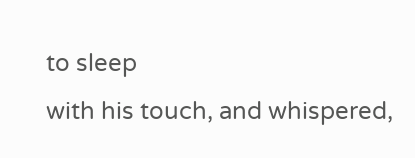to sleep
with his touch, and whispered,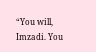“You will, Imzadi. You